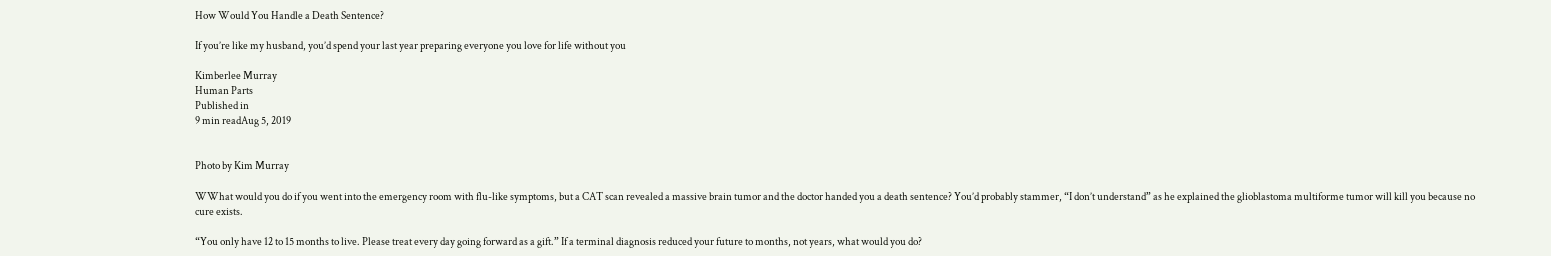How Would You Handle a Death Sentence?

If you’re like my husband, you’d spend your last year preparing everyone you love for life without you

Kimberlee Murray
Human Parts
Published in
9 min readAug 5, 2019


Photo by Kim Murray

WWhat would you do if you went into the emergency room with flu-like symptoms, but a CAT scan revealed a massive brain tumor and the doctor handed you a death sentence? You’d probably stammer, “I don’t understand” as he explained the glioblastoma multiforme tumor will kill you because no cure exists.

“You only have 12 to 15 months to live. Please treat every day going forward as a gift.” If a terminal diagnosis reduced your future to months, not years, what would you do?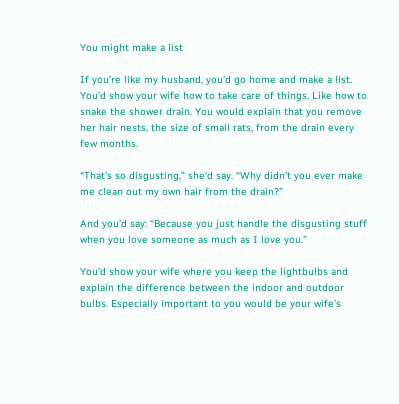You might make a list

If you’re like my husband, you’d go home and make a list. You’d show your wife how to take care of things. Like how to snake the shower drain. You would explain that you remove her hair nests, the size of small rats, from the drain every few months.

“That’s so disgusting,” she’d say. “Why didn’t you ever make me clean out my own hair from the drain?”

And you’d say: “Because you just handle the disgusting stuff when you love someone as much as I love you.”

You’d show your wife where you keep the lightbulbs and explain the difference between the indoor and outdoor bulbs. Especially important to you would be your wife’s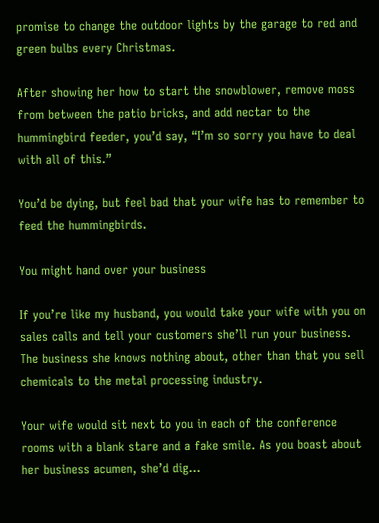promise to change the outdoor lights by the garage to red and green bulbs every Christmas.

After showing her how to start the snowblower, remove moss from between the patio bricks, and add nectar to the hummingbird feeder, you’d say, “I’m so sorry you have to deal with all of this.”

You’d be dying, but feel bad that your wife has to remember to feed the hummingbirds.

You might hand over your business

If you’re like my husband, you would take your wife with you on sales calls and tell your customers she’ll run your business. The business she knows nothing about, other than that you sell chemicals to the metal processing industry.

Your wife would sit next to you in each of the conference rooms with a blank stare and a fake smile. As you boast about her business acumen, she’d dig…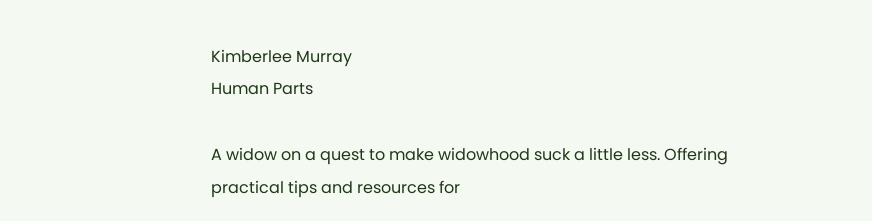Kimberlee Murray
Human Parts

A widow on a quest to make widowhood suck a little less. Offering practical tips and resources for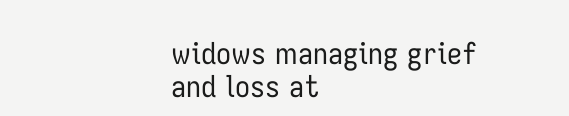widows managing grief and loss at